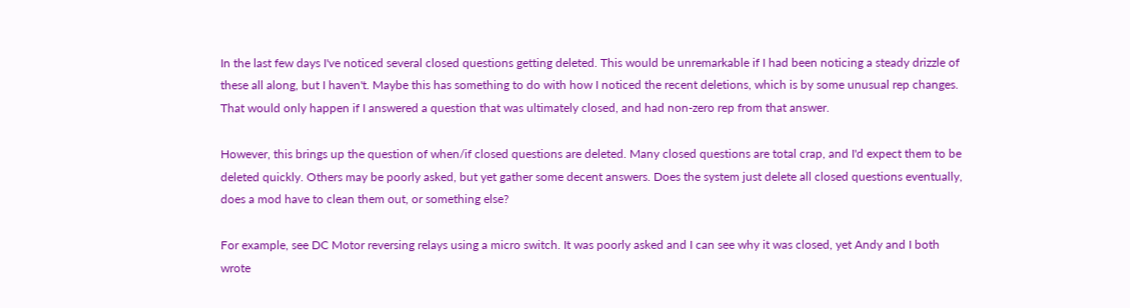In the last few days I've noticed several closed questions getting deleted. This would be unremarkable if I had been noticing a steady drizzle of these all along, but I haven't. Maybe this has something to do with how I noticed the recent deletions, which is by some unusual rep changes. That would only happen if I answered a question that was ultimately closed, and had non-zero rep from that answer.

However, this brings up the question of when/if closed questions are deleted. Many closed questions are total crap, and I'd expect them to be deleted quickly. Others may be poorly asked, but yet gather some decent answers. Does the system just delete all closed questions eventually, does a mod have to clean them out, or something else?

For example, see DC Motor reversing relays using a micro switch. It was poorly asked and I can see why it was closed, yet Andy and I both wrote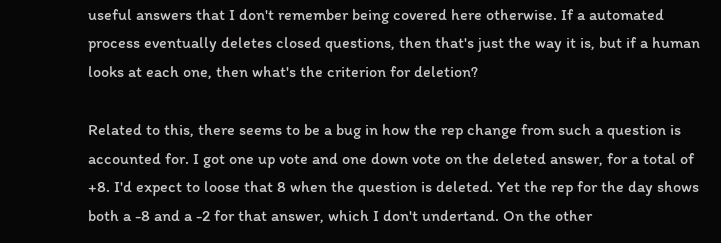useful answers that I don't remember being covered here otherwise. If a automated process eventually deletes closed questions, then that's just the way it is, but if a human looks at each one, then what's the criterion for deletion?

Related to this, there seems to be a bug in how the rep change from such a question is accounted for. I got one up vote and one down vote on the deleted answer, for a total of +8. I'd expect to loose that 8 when the question is deleted. Yet the rep for the day shows both a -8 and a -2 for that answer, which I don't undertand. On the other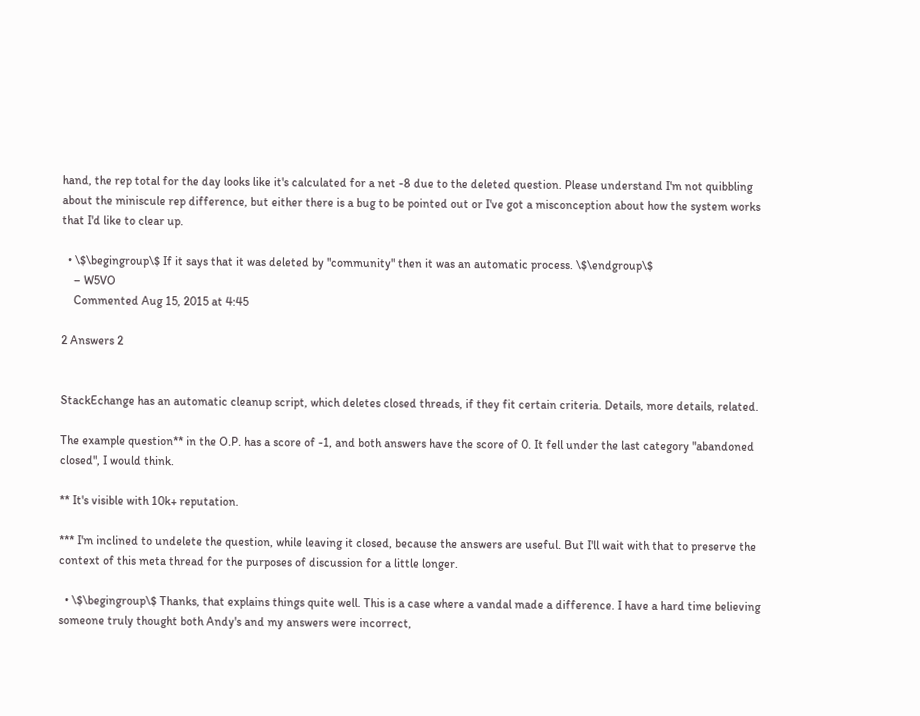hand, the rep total for the day looks like it's calculated for a net -8 due to the deleted question. Please understand I'm not quibbling about the miniscule rep difference, but either there is a bug to be pointed out or I've got a misconception about how the system works that I'd like to clear up.

  • \$\begingroup\$ If it says that it was deleted by "community" then it was an automatic process. \$\endgroup\$
    – W5VO
    Commented Aug 15, 2015 at 4:45

2 Answers 2


StackEchange has an automatic cleanup script, which deletes closed threads, if they fit certain criteria. Details, more details, related.

The example question** in the O.P. has a score of -1, and both answers have the score of 0. It fell under the last category "abandoned closed", I would think.

** It's visible with 10k+ reputation.

*** I'm inclined to undelete the question, while leaving it closed, because the answers are useful. But I'll wait with that to preserve the context of this meta thread for the purposes of discussion for a little longer.

  • \$\begingroup\$ Thanks, that explains things quite well. This is a case where a vandal made a difference. I have a hard time believing someone truly thought both Andy's and my answers were incorrect,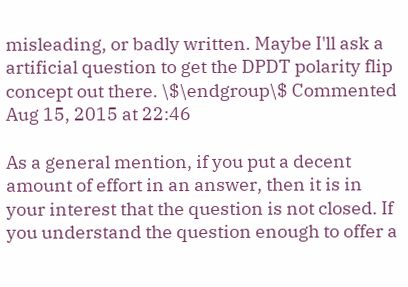misleading, or badly written. Maybe I'll ask a artificial question to get the DPDT polarity flip concept out there. \$\endgroup\$ Commented Aug 15, 2015 at 22:46

As a general mention, if you put a decent amount of effort in an answer, then it is in your interest that the question is not closed. If you understand the question enough to offer a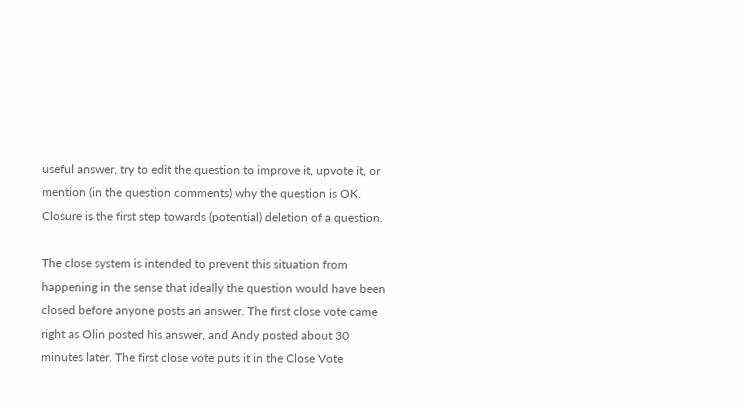useful answer, try to edit the question to improve it, upvote it, or mention (in the question comments) why the question is OK. Closure is the first step towards (potential) deletion of a question.

The close system is intended to prevent this situation from happening in the sense that ideally the question would have been closed before anyone posts an answer. The first close vote came right as Olin posted his answer, and Andy posted about 30 minutes later. The first close vote puts it in the Close Vote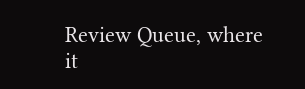Review Queue, where it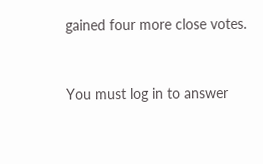gained four more close votes.


You must log in to answer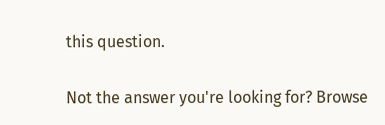this question.

Not the answer you're looking for? Browse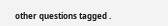other questions tagged .